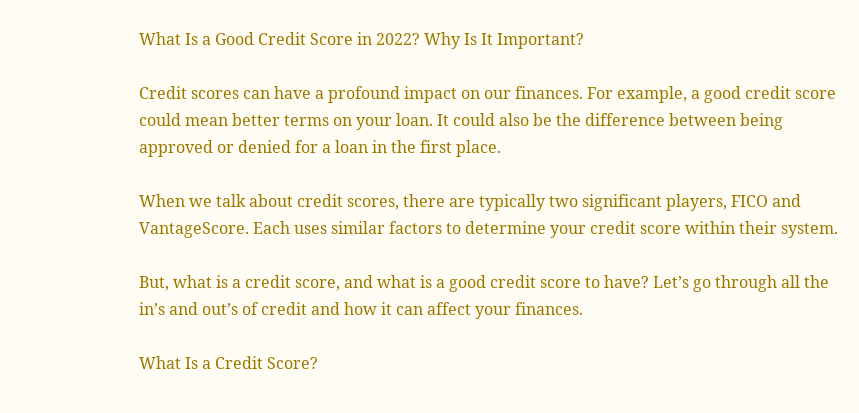What Is a Good Credit Score in 2022? Why Is It Important?

Credit scores can have a profound impact on our finances. For example, a good credit score could mean better terms on your loan. It could also be the difference between being approved or denied for a loan in the first place.

When we talk about credit scores, there are typically two significant players, FICO and VantageScore. Each uses similar factors to determine your credit score within their system.

But, what is a credit score, and what is a good credit score to have? Let’s go through all the in’s and out’s of credit and how it can affect your finances.

What Is a Credit Score?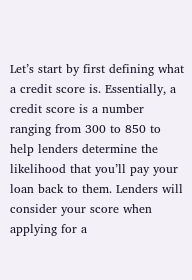Let’s start by first defining what a credit score is. Essentially, a credit score is a number ranging from 300 to 850 to help lenders determine the likelihood that you’ll pay your loan back to them. Lenders will consider your score when applying for a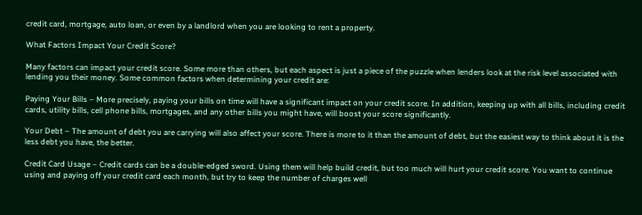credit card, mortgage, auto loan, or even by a landlord when you are looking to rent a property.

What Factors Impact Your Credit Score?

Many factors can impact your credit score. Some more than others, but each aspect is just a piece of the puzzle when lenders look at the risk level associated with lending you their money. Some common factors when determining your credit are:

Paying Your Bills – More precisely, paying your bills on time will have a significant impact on your credit score. In addition, keeping up with all bills, including credit cards, utility bills, cell phone bills, mortgages, and any other bills you might have, will boost your score significantly.

Your Debt – The amount of debt you are carrying will also affect your score. There is more to it than the amount of debt, but the easiest way to think about it is the less debt you have, the better.

Credit Card Usage – Credit cards can be a double-edged sword. Using them will help build credit, but too much will hurt your credit score. You want to continue using and paying off your credit card each month, but try to keep the number of charges well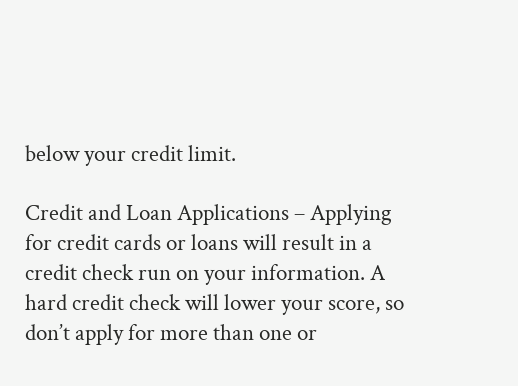below your credit limit.

Credit and Loan Applications – Applying for credit cards or loans will result in a credit check run on your information. A hard credit check will lower your score, so don’t apply for more than one or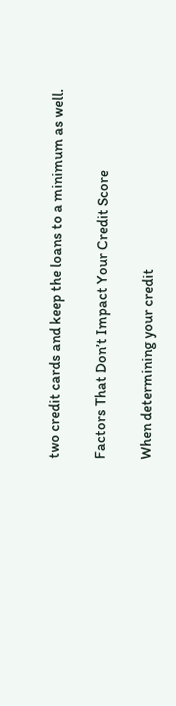two credit cards and keep the loans to a minimum as well.

Factors That Don’t Impact Your Credit Score

When determining your credit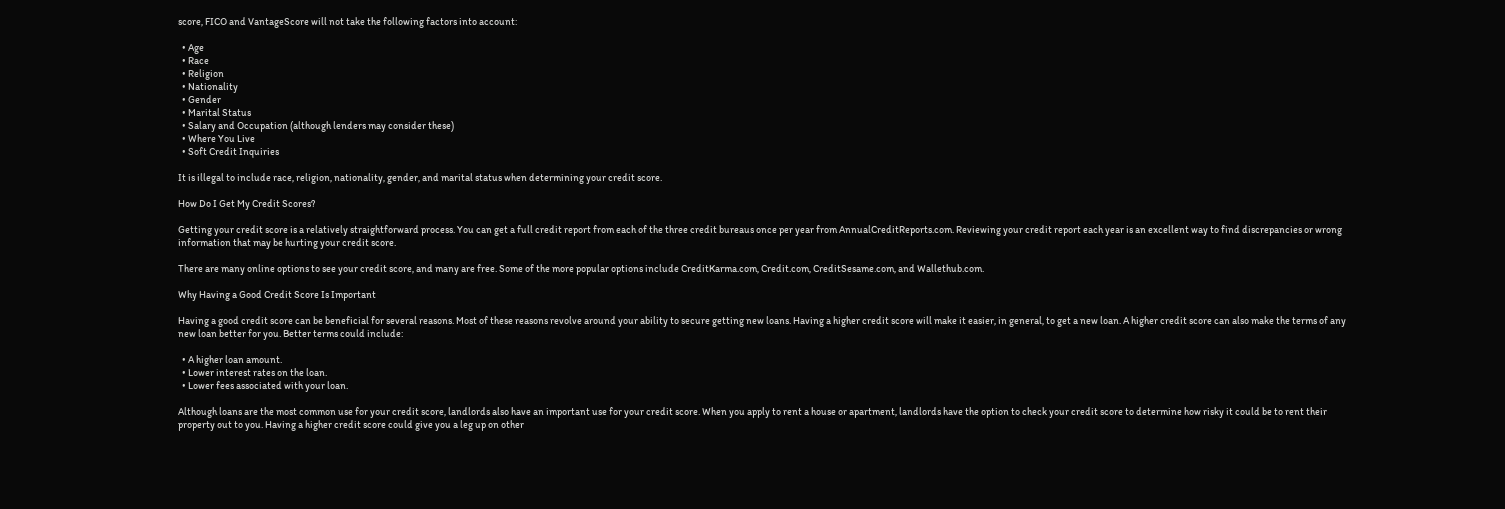score, FICO and VantageScore will not take the following factors into account:

  • Age
  • Race
  • Religion
  • Nationality
  • Gender
  • Marital Status
  • Salary and Occupation (although lenders may consider these)
  • Where You Live
  • Soft Credit Inquiries

It is illegal to include race, religion, nationality, gender, and marital status when determining your credit score.

How Do I Get My Credit Scores?

Getting your credit score is a relatively straightforward process. You can get a full credit report from each of the three credit bureaus once per year from AnnualCreditReports.com. Reviewing your credit report each year is an excellent way to find discrepancies or wrong information that may be hurting your credit score.

There are many online options to see your credit score, and many are free. Some of the more popular options include CreditKarma.com, Credit.com, CreditSesame.com, and Wallethub.com.

Why Having a Good Credit Score Is Important

Having a good credit score can be beneficial for several reasons. Most of these reasons revolve around your ability to secure getting new loans. Having a higher credit score will make it easier, in general, to get a new loan. A higher credit score can also make the terms of any new loan better for you. Better terms could include:

  • A higher loan amount.
  • Lower interest rates on the loan.
  • Lower fees associated with your loan.

Although loans are the most common use for your credit score, landlords also have an important use for your credit score. When you apply to rent a house or apartment, landlords have the option to check your credit score to determine how risky it could be to rent their property out to you. Having a higher credit score could give you a leg up on other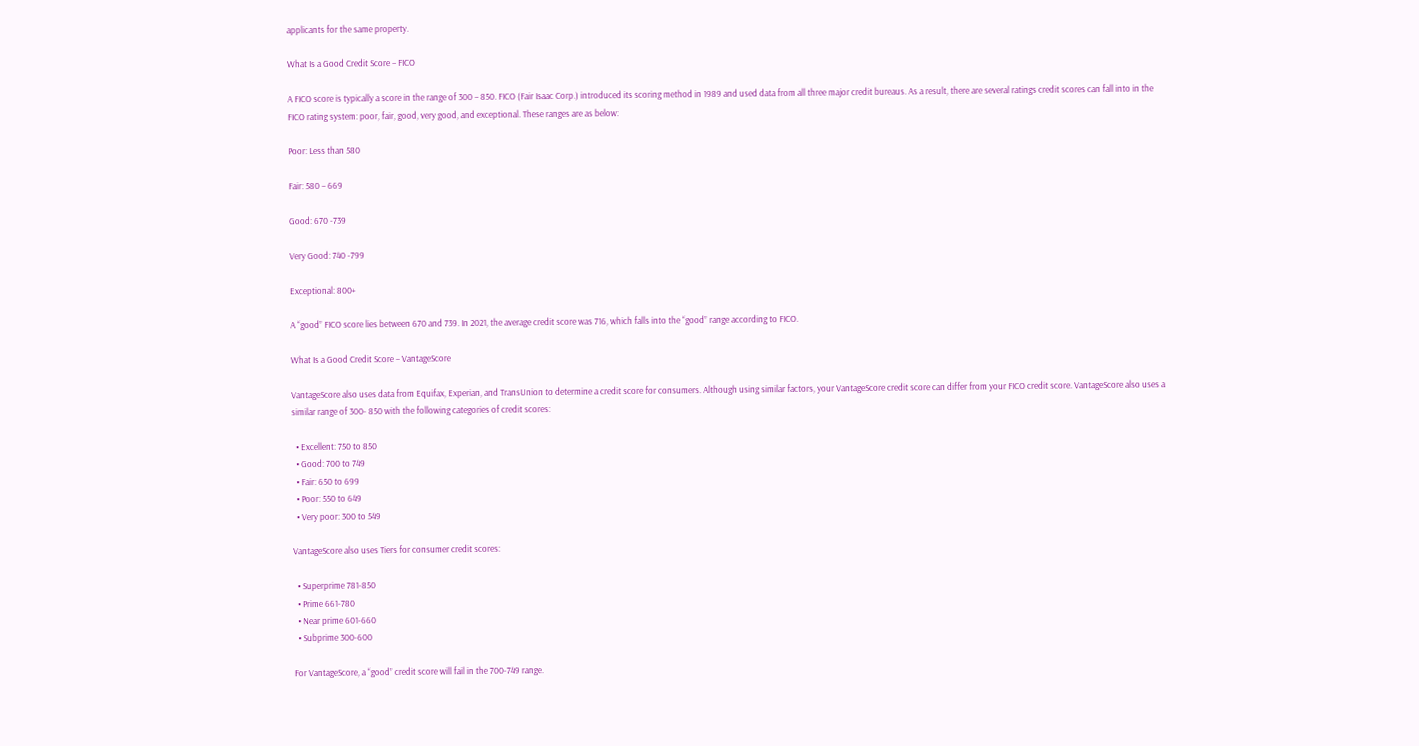applicants for the same property.

What Is a Good Credit Score – FICO

A FICO score is typically a score in the range of 300 – 850. FICO (Fair Isaac Corp.) introduced its scoring method in 1989 and used data from all three major credit bureaus. As a result, there are several ratings credit scores can fall into in the FICO rating system: poor, fair, good, very good, and exceptional. These ranges are as below:

Poor: Less than 580

Fair: 580 – 669

Good: 670 -739

Very Good: 740 -799

Exceptional: 800+

A “good” FICO score lies between 670 and 739. In 2021, the average credit score was 716, which falls into the “good” range according to FICO.

What Is a Good Credit Score – VantageScore

VantageScore also uses data from Equifax, Experian, and TransUnion to determine a credit score for consumers. Although using similar factors, your VantageScore credit score can differ from your FICO credit score. VantageScore also uses a similar range of 300- 850 with the following categories of credit scores:

  • Excellent: 750 to 850
  • Good: 700 to 749
  • Fair: 650 to 699
  • Poor: 550 to 649
  • Very poor: 300 to 549

VantageScore also uses Tiers for consumer credit scores:

  • Superprime 781-850
  • Prime 661-780
  • Near prime 601-660
  • Subprime 300-600

For VantageScore, a “good” credit score will fail in the 700-749 range.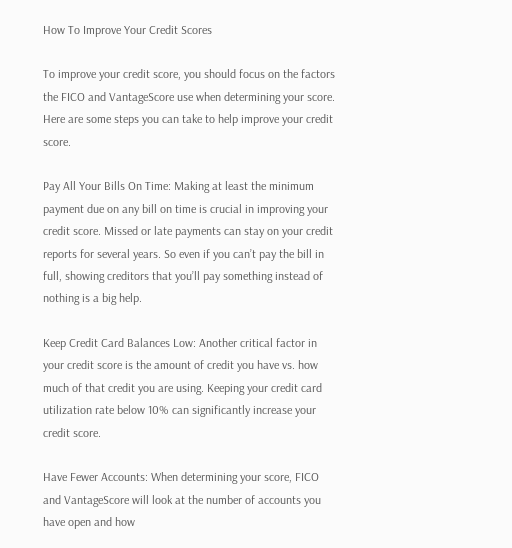How To Improve Your Credit Scores

To improve your credit score, you should focus on the factors the FICO and VantageScore use when determining your score. Here are some steps you can take to help improve your credit score.

Pay All Your Bills On Time: Making at least the minimum payment due on any bill on time is crucial in improving your credit score. Missed or late payments can stay on your credit reports for several years. So even if you can’t pay the bill in full, showing creditors that you’ll pay something instead of nothing is a big help.

Keep Credit Card Balances Low: Another critical factor in your credit score is the amount of credit you have vs. how much of that credit you are using. Keeping your credit card utilization rate below 10% can significantly increase your credit score.

Have Fewer Accounts: When determining your score, FICO and VantageScore will look at the number of accounts you have open and how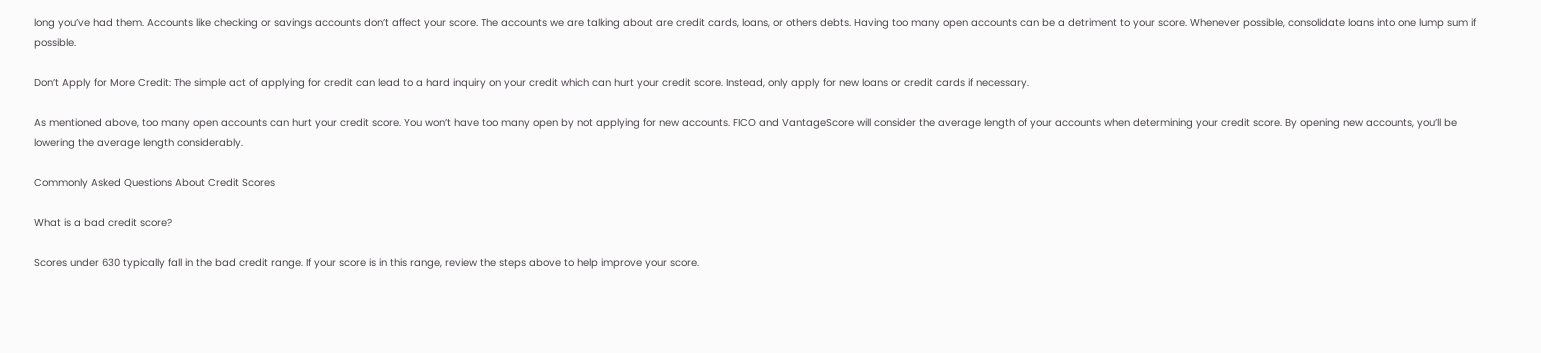long you’ve had them. Accounts like checking or savings accounts don’t affect your score. The accounts we are talking about are credit cards, loans, or others debts. Having too many open accounts can be a detriment to your score. Whenever possible, consolidate loans into one lump sum if possible.

Don’t Apply for More Credit: The simple act of applying for credit can lead to a hard inquiry on your credit which can hurt your credit score. Instead, only apply for new loans or credit cards if necessary.

As mentioned above, too many open accounts can hurt your credit score. You won’t have too many open by not applying for new accounts. FICO and VantageScore will consider the average length of your accounts when determining your credit score. By opening new accounts, you’ll be lowering the average length considerably.

Commonly Asked Questions About Credit Scores

What is a bad credit score?

Scores under 630 typically fall in the bad credit range. If your score is in this range, review the steps above to help improve your score.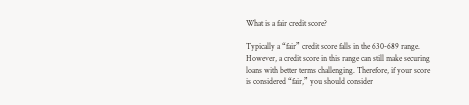What is a fair credit score?

Typically a “fair” credit score falls in the 630-689 range. However, a credit score in this range can still make securing loans with better terms challenging. Therefore, if your score is considered “fair,” you should consider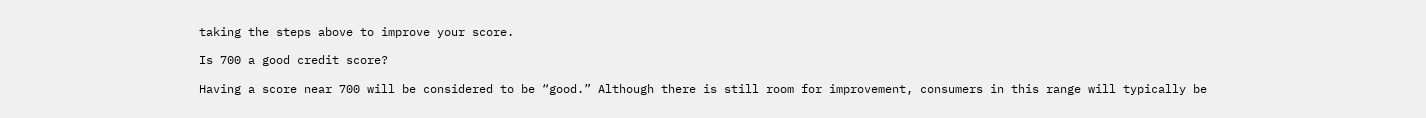taking the steps above to improve your score.

Is 700 a good credit score?

Having a score near 700 will be considered to be “good.” Although there is still room for improvement, consumers in this range will typically be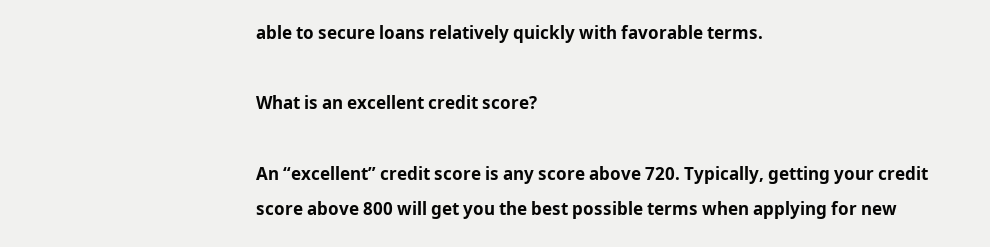able to secure loans relatively quickly with favorable terms.

What is an excellent credit score?

An “excellent” credit score is any score above 720. Typically, getting your credit score above 800 will get you the best possible terms when applying for new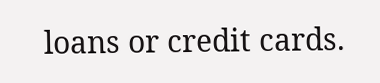loans or credit cards.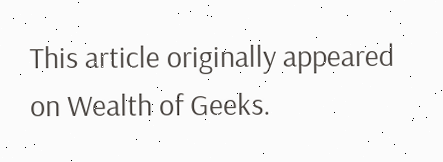This article originally appeared on Wealth of Geeks.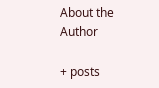About the Author

+ posts